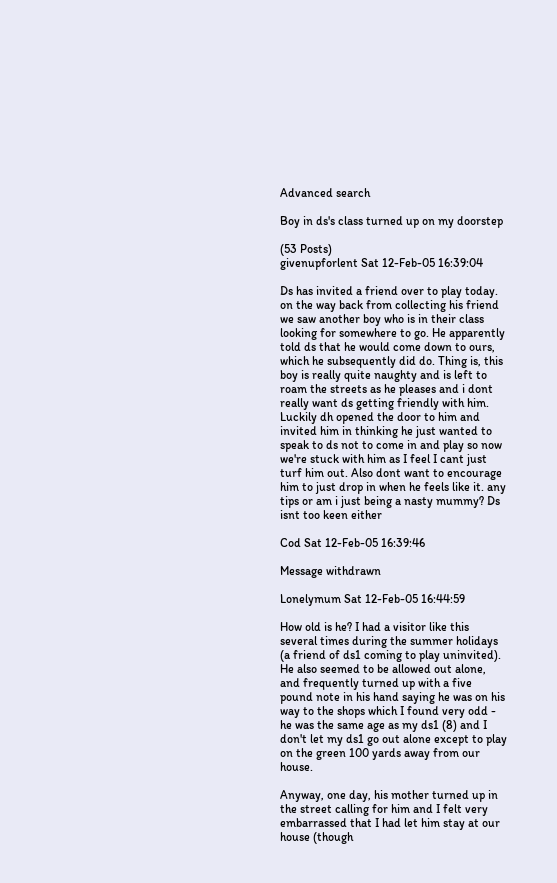Advanced search

Boy in ds's class turned up on my doorstep

(53 Posts)
givenupforlent Sat 12-Feb-05 16:39:04

Ds has invited a friend over to play today. on the way back from collecting his friend we saw another boy who is in their class looking for somewhere to go. He apparently told ds that he would come down to ours, which he subsequently did do. Thing is, this boy is really quite naughty and is left to roam the streets as he pleases and i dont really want ds getting friendly with him. Luckily dh opened the door to him and invited him in thinking he just wanted to speak to ds not to come in and play so now we're stuck with him as I feel I cant just turf him out. Also dont want to encourage him to just drop in when he feels like it. any tips or am i just being a nasty mummy? Ds isnt too keen either

Cod Sat 12-Feb-05 16:39:46

Message withdrawn

Lonelymum Sat 12-Feb-05 16:44:59

How old is he? I had a visitor like this several times during the summer holidays (a friend of ds1 coming to play uninvited). He also seemed to be allowed out alone, and frequently turned up with a five pound note in his hand saying he was on his way to the shops which I found very odd - he was the same age as my ds1 (8) and I don't let my ds1 go out alone except to play on the green 100 yards away from our house.

Anyway, one day, his mother turned up in the street calling for him and I felt very embarrassed that I had let him stay at our house (though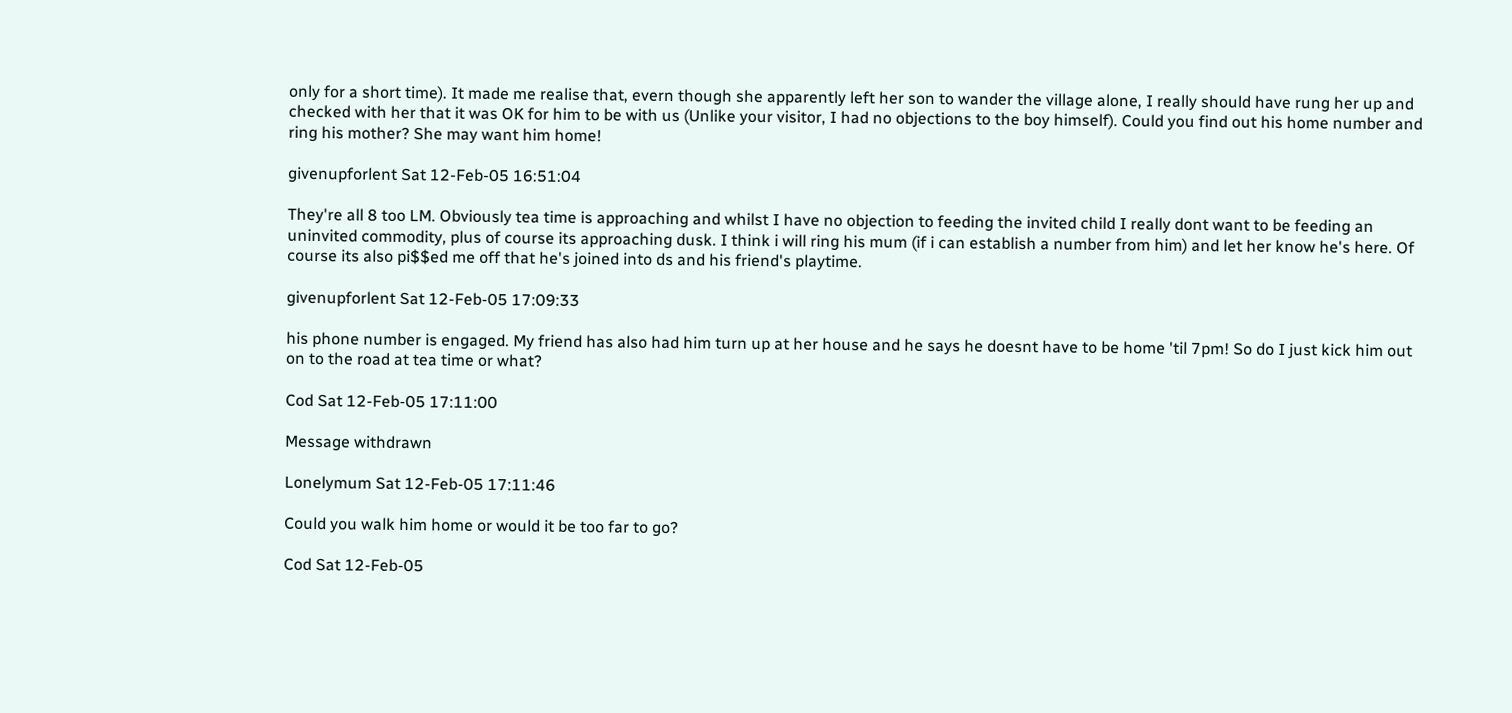only for a short time). It made me realise that, evern though she apparently left her son to wander the village alone, I really should have rung her up and checked with her that it was OK for him to be with us (Unlike your visitor, I had no objections to the boy himself). Could you find out his home number and ring his mother? She may want him home!

givenupforlent Sat 12-Feb-05 16:51:04

They're all 8 too LM. Obviously tea time is approaching and whilst I have no objection to feeding the invited child I really dont want to be feeding an uninvited commodity, plus of course its approaching dusk. I think i will ring his mum (if i can establish a number from him) and let her know he's here. Of course its also pi$$ed me off that he's joined into ds and his friend's playtime.

givenupforlent Sat 12-Feb-05 17:09:33

his phone number is engaged. My friend has also had him turn up at her house and he says he doesnt have to be home 'til 7pm! So do I just kick him out on to the road at tea time or what?

Cod Sat 12-Feb-05 17:11:00

Message withdrawn

Lonelymum Sat 12-Feb-05 17:11:46

Could you walk him home or would it be too far to go?

Cod Sat 12-Feb-05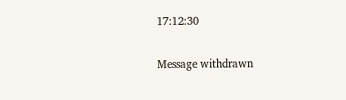17:12:30

Message withdrawn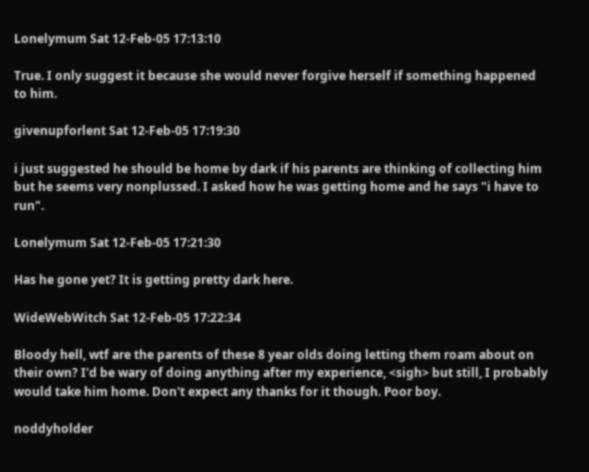Lonelymum Sat 12-Feb-05 17:13:10

True. I only suggest it because she would never forgive herself if something happened to him.

givenupforlent Sat 12-Feb-05 17:19:30

i just suggested he should be home by dark if his parents are thinking of collecting him but he seems very nonplussed. I asked how he was getting home and he says "i have to run".

Lonelymum Sat 12-Feb-05 17:21:30

Has he gone yet? It is getting pretty dark here.

WideWebWitch Sat 12-Feb-05 17:22:34

Bloody hell, wtf are the parents of these 8 year olds doing letting them roam about on their own? I'd be wary of doing anything after my experience, <sigh> but still, I probably would take him home. Don't expect any thanks for it though. Poor boy.

noddyholder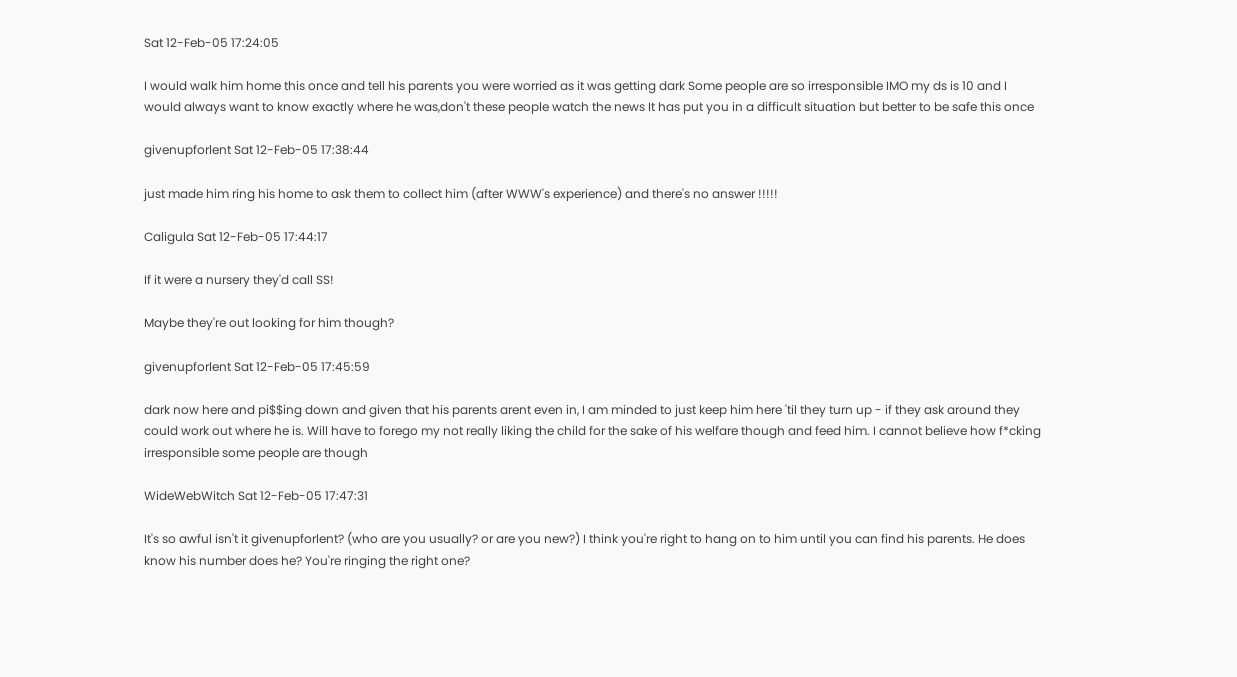Sat 12-Feb-05 17:24:05

I would walk him home this once and tell his parents you were worried as it was getting dark Some people are so irresponsible IMO my ds is 10 and I would always want to know exactly where he was,don't these people watch the news It has put you in a difficult situation but better to be safe this once

givenupforlent Sat 12-Feb-05 17:38:44

just made him ring his home to ask them to collect him (after WWW's experience) and there's no answer !!!!!

Caligula Sat 12-Feb-05 17:44:17

If it were a nursery they'd call SS!

Maybe they're out looking for him though?

givenupforlent Sat 12-Feb-05 17:45:59

dark now here and pi$$ing down and given that his parents arent even in, I am minded to just keep him here 'til they turn up - if they ask around they could work out where he is. Will have to forego my not really liking the child for the sake of his welfare though and feed him. I cannot believe how f*cking irresponsible some people are though

WideWebWitch Sat 12-Feb-05 17:47:31

It's so awful isn't it givenupforlent? (who are you usually? or are you new?) I think you're right to hang on to him until you can find his parents. He does know his number does he? You're ringing the right one?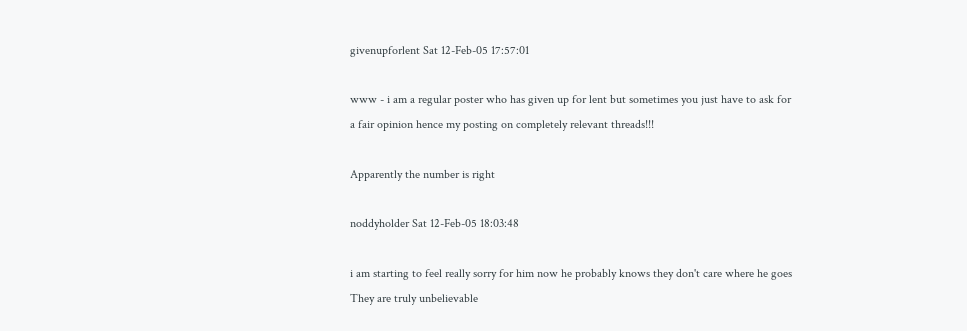givenupforlent Sat 12-Feb-05 17:57:01

www - i am a regular poster who has given up for lent but sometimes you just have to ask for a fair opinion hence my posting on completely relevant threads!!!

Apparently the number is right

noddyholder Sat 12-Feb-05 18:03:48

i am starting to feel really sorry for him now he probably knows they don't care where he goes They are truly unbelievable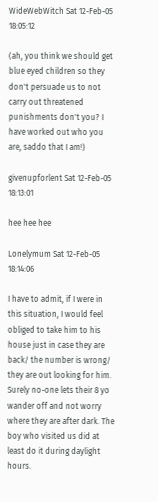WideWebWitch Sat 12-Feb-05 18:05:12

(ah, you think we should get blue eyed children so they don't persuade us to not carry out threatened punishments don't you? I have worked out who you are, saddo that I am!)

givenupforlent Sat 12-Feb-05 18:13:01

hee hee hee

Lonelymum Sat 12-Feb-05 18:14:06

I have to admit, if I were in this situation, I would feel obliged to take him to his house just in case they are back/ the number is wrong/ they are out looking for him. Surely no-one lets their 8 yo wander off and not worry where they are after dark. The boy who visited us did at least do it during daylight hours.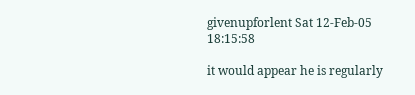givenupforlent Sat 12-Feb-05 18:15:58

it would appear he is regularly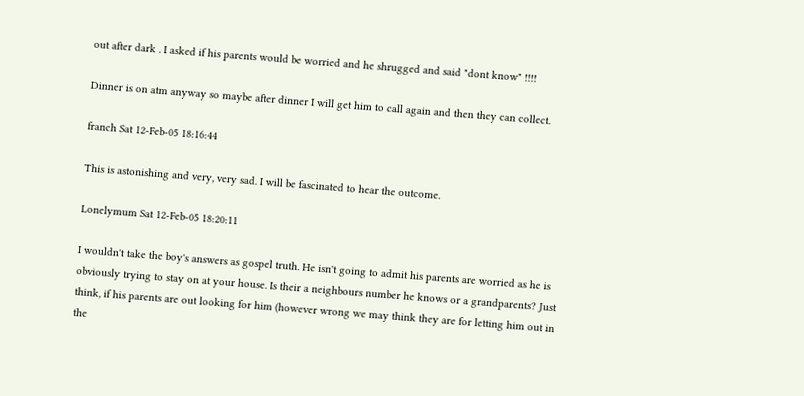out after dark . I asked if his parents would be worried and he shrugged and said "dont know" !!!!

Dinner is on atm anyway so maybe after dinner I will get him to call again and then they can collect.

franch Sat 12-Feb-05 18:16:44

This is astonishing and very, very sad. I will be fascinated to hear the outcome.

Lonelymum Sat 12-Feb-05 18:20:11

I wouldn't take the boy's answers as gospel truth. He isn't going to admit his parents are worried as he is obviously trying to stay on at your house. Is their a neighbours number he knows or a grandparents? Just think, if his parents are out looking for him (however wrong we may think they are for letting him out in the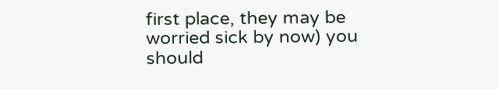first place, they may be worried sick by now) you should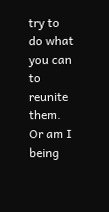try to do what you can to reunite them. Or am I being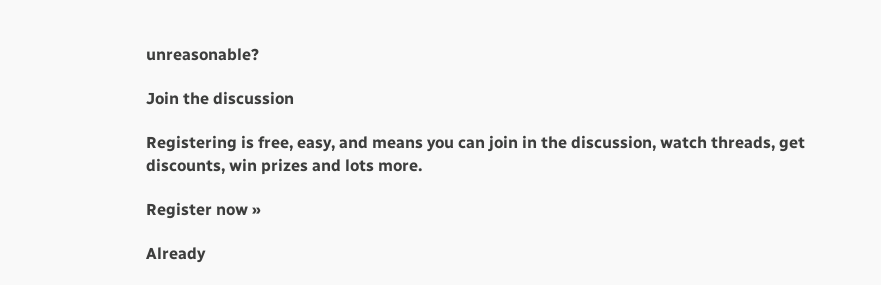unreasonable?

Join the discussion

Registering is free, easy, and means you can join in the discussion, watch threads, get discounts, win prizes and lots more.

Register now »

Already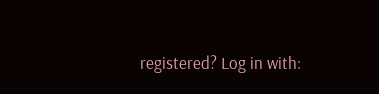registered? Log in with: